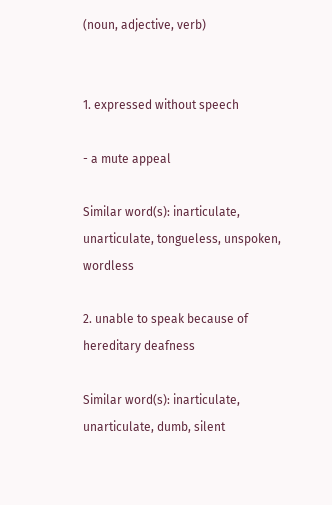(noun, adjective, verb)


1. expressed without speech

- a mute appeal

Similar word(s): inarticulate, unarticulate, tongueless, unspoken, wordless

2. unable to speak because of hereditary deafness

Similar word(s): inarticulate, unarticulate, dumb, silent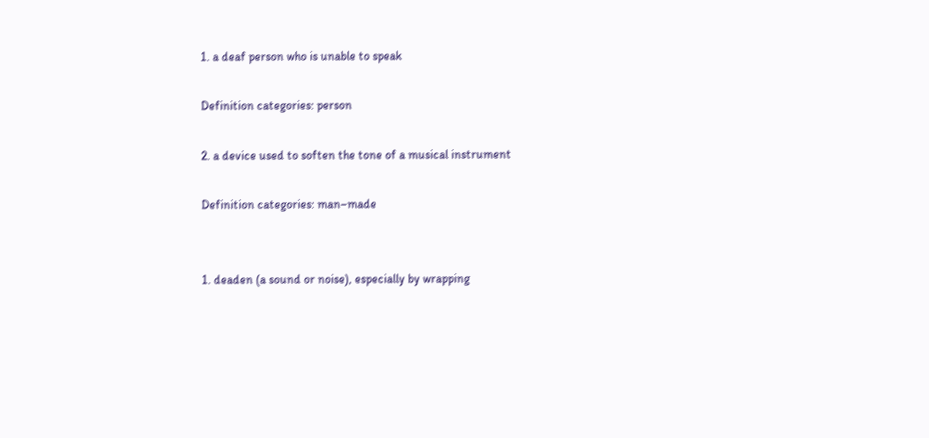1. a deaf person who is unable to speak

Definition categories: person

2. a device used to soften the tone of a musical instrument

Definition categories: man–made


1. deaden (a sound or noise), especially by wrapping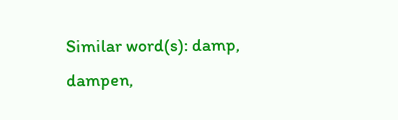Similar word(s): damp, dampen,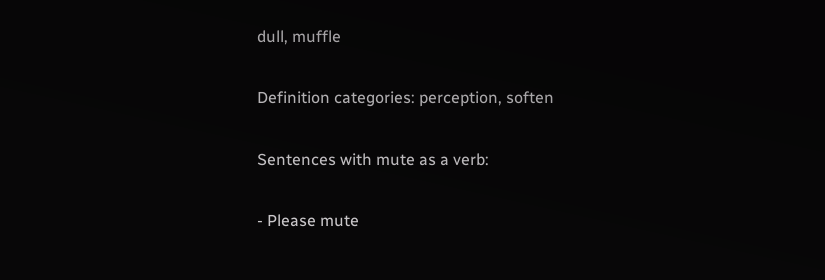dull, muffle

Definition categories: perception, soften

Sentences with mute as a verb:

- Please mute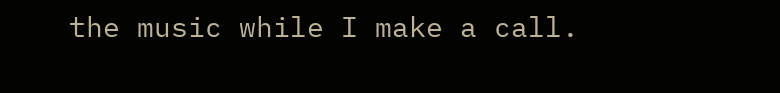the music while I make a call.